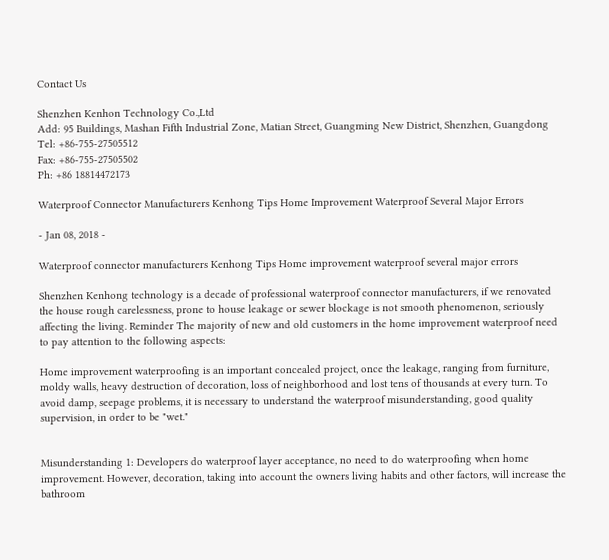Contact Us

Shenzhen Kenhon Technology Co.,Ltd
Add: 95 Buildings, Mashan Fifth Industrial Zone, Matian Street, Guangming New District, Shenzhen, Guangdong
Tel: +86-755-27505512
Fax: +86-755-27505502
Ph: +86 18814472173

Waterproof Connector Manufacturers Kenhong Tips Home Improvement Waterproof Several Major Errors

- Jan 08, 2018 -

Waterproof connector manufacturers Kenhong Tips Home improvement waterproof several major errors

Shenzhen Kenhong technology is a decade of professional waterproof connector manufacturers, if we renovated the house rough carelessness, prone to house leakage or sewer blockage is not smooth phenomenon, seriously affecting the living. Reminder The majority of new and old customers in the home improvement waterproof need to pay attention to the following aspects:

Home improvement waterproofing is an important concealed project, once the leakage, ranging from furniture, moldy walls, heavy destruction of decoration, loss of neighborhood and lost tens of thousands at every turn. To avoid damp, seepage problems, it is necessary to understand the waterproof misunderstanding, good quality supervision, in order to be "wet."


Misunderstanding 1: Developers do waterproof layer acceptance, no need to do waterproofing when home improvement. However, decoration, taking into account the owners living habits and other factors, will increase the bathroom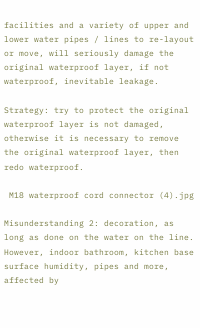facilities and a variety of upper and lower water pipes / lines to re-layout or move, will seriously damage the original waterproof layer, if not waterproof, inevitable leakage.

Strategy: try to protect the original waterproof layer is not damaged, otherwise it is necessary to remove the original waterproof layer, then redo waterproof.

 M18 waterproof cord connector (4).jpg

Misunderstanding 2: decoration, as long as done on the water on the line. However, indoor bathroom, kitchen base surface humidity, pipes and more, affected by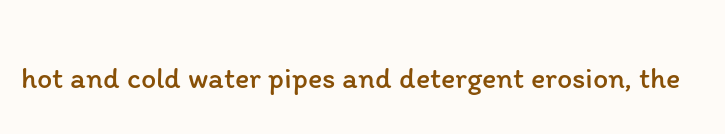hot and cold water pipes and detergent erosion, the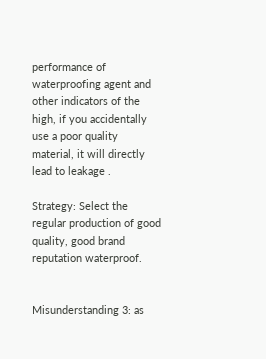performance of waterproofing agent and other indicators of the high, if you accidentally use a poor quality material, it will directly lead to leakage .

Strategy: Select the regular production of good quality, good brand reputation waterproof.


Misunderstanding 3: as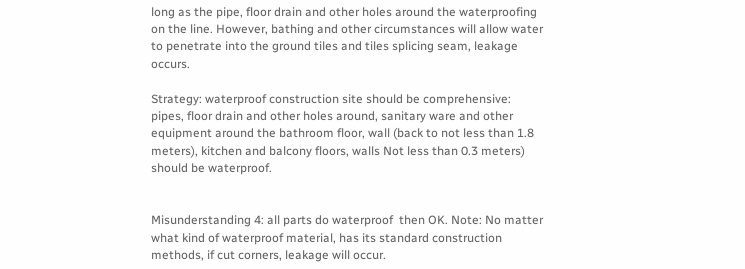long as the pipe, floor drain and other holes around the waterproofing on the line. However, bathing and other circumstances will allow water to penetrate into the ground tiles and tiles splicing seam, leakage occurs.

Strategy: waterproof construction site should be comprehensive: pipes, floor drain and other holes around, sanitary ware and other equipment around the bathroom floor, wall (back to not less than 1.8 meters), kitchen and balcony floors, walls Not less than 0.3 meters) should be waterproof.


Misunderstanding 4: all parts do waterproof  then OK. Note: No matter what kind of waterproof material, has its standard construction methods, if cut corners, leakage will occur.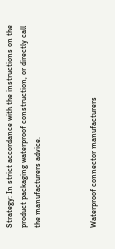Strategy: In strict accordance with the instructions on the product packaging waterproof construction, or directly call the manufacturers advice.



Waterproof connector manufacturers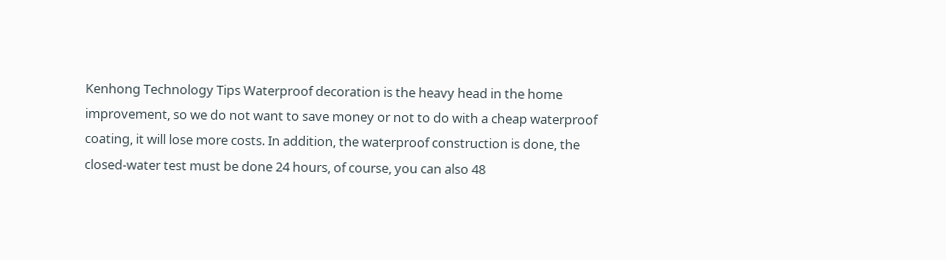Kenhong Technology Tips Waterproof decoration is the heavy head in the home improvement, so we do not want to save money or not to do with a cheap waterproof coating, it will lose more costs. In addition, the waterproof construction is done, the closed-water test must be done 24 hours, of course, you can also 48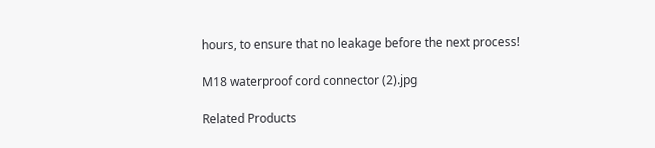hours, to ensure that no leakage before the next process!

M18 waterproof cord connector (2).jpg

Related Products